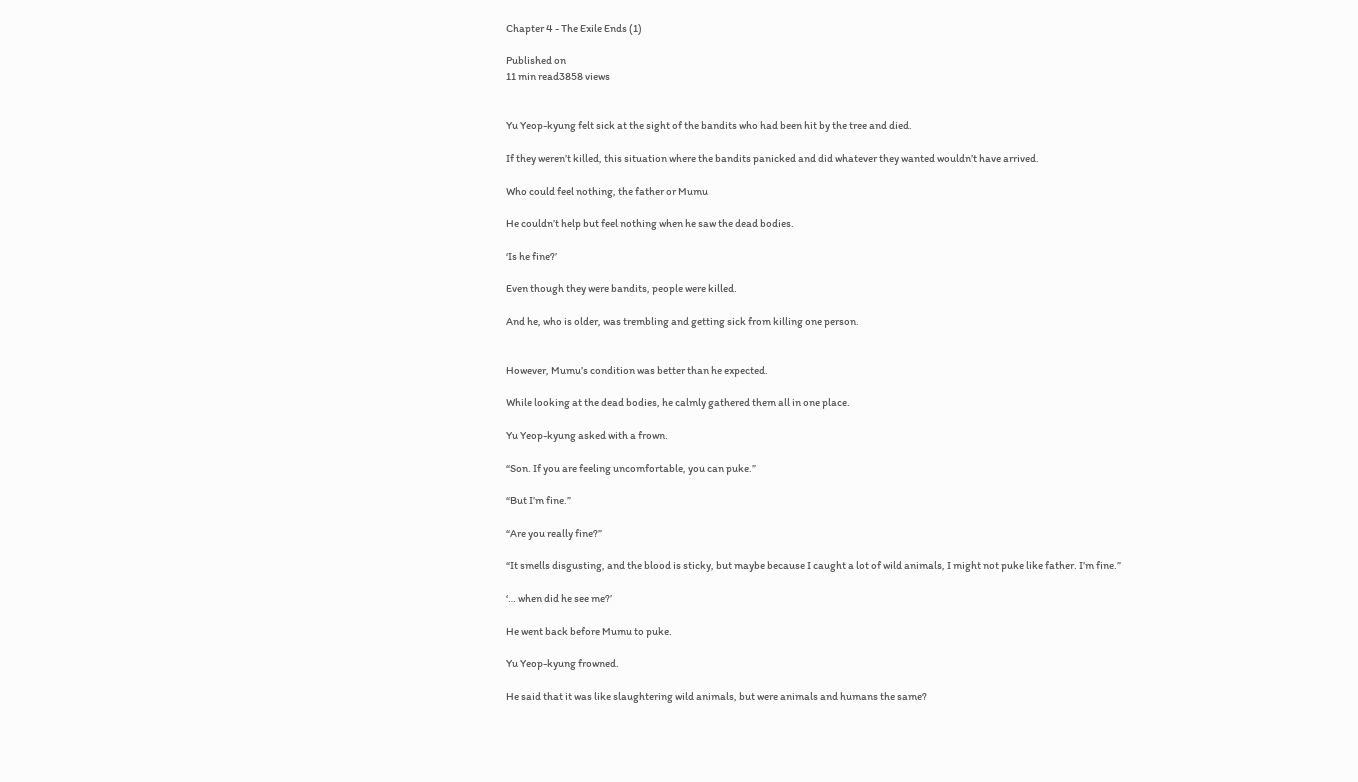Chapter 4 - The Exile Ends (1)

Published on
11 min read3858 views


Yu Yeop-kyung felt sick at the sight of the bandits who had been hit by the tree and died.

If they weren’t killed, this situation where the bandits panicked and did whatever they wanted wouldn’t have arrived.

Who could feel nothing, the father or Mumu

He couldn’t help but feel nothing when he saw the dead bodies.

‘Is he fine?’

Even though they were bandits, people were killed.

And he, who is older, was trembling and getting sick from killing one person.


However, Mumu’s condition was better than he expected.

While looking at the dead bodies, he calmly gathered them all in one place.

Yu Yeop-kyung asked with a frown.

“Son. If you are feeling uncomfortable, you can puke.”

“But I’m fine.”

“Are you really fine?”

“It smells disgusting, and the blood is sticky, but maybe because I caught a lot of wild animals, I might not puke like father. I’m fine.”

‘… when did he see me?’

He went back before Mumu to puke.

Yu Yeop-kyung frowned.

He said that it was like slaughtering wild animals, but were animals and humans the same?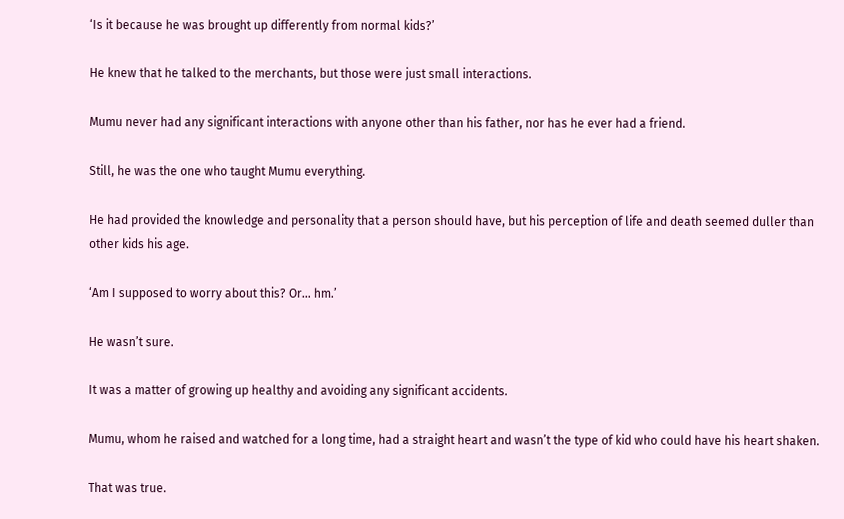‘Is it because he was brought up differently from normal kids?’

He knew that he talked to the merchants, but those were just small interactions.

Mumu never had any significant interactions with anyone other than his father, nor has he ever had a friend.

Still, he was the one who taught Mumu everything.

He had provided the knowledge and personality that a person should have, but his perception of life and death seemed duller than other kids his age.

‘Am I supposed to worry about this? Or… hm.’

He wasn’t sure.

It was a matter of growing up healthy and avoiding any significant accidents.

Mumu, whom he raised and watched for a long time, had a straight heart and wasn’t the type of kid who could have his heart shaken.

That was true.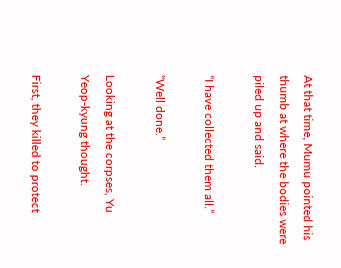At that time, Mumu pointed his thumb at where the bodies were piled up and said.

“I have collected them all.”

“Well done.”

Looking at the corpses, Yu Yeop-kyung thought.

First, they killed to protect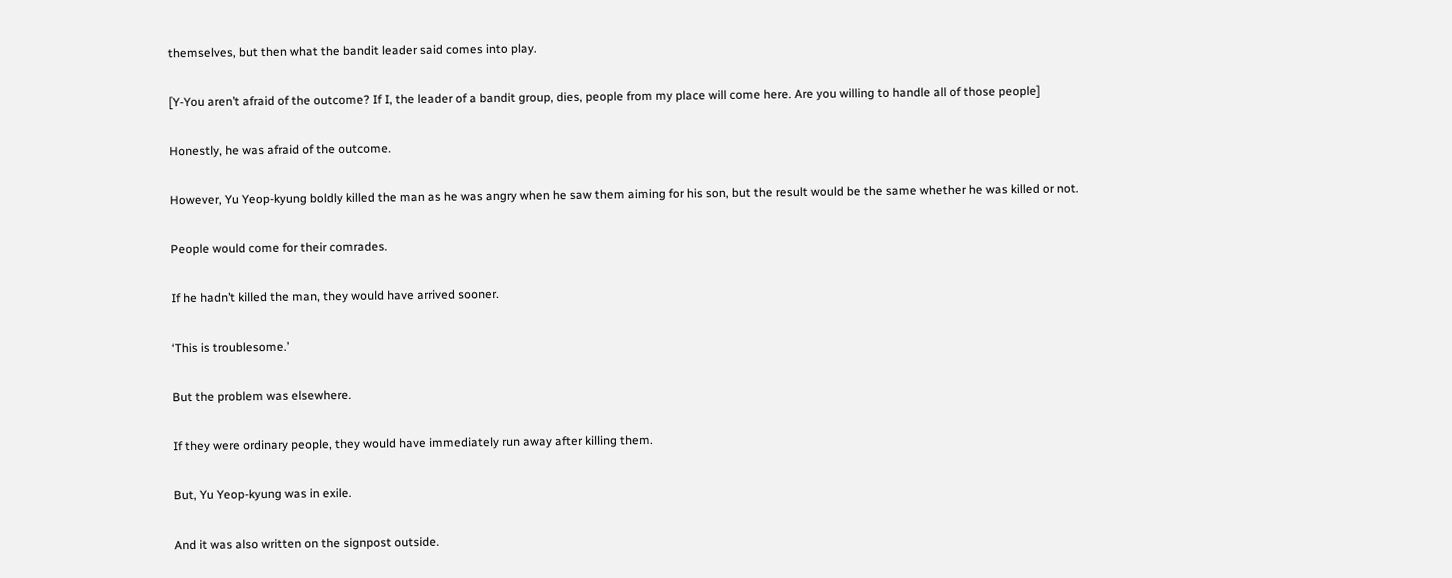themselves, but then what the bandit leader said comes into play.

[Y-You aren’t afraid of the outcome? If I, the leader of a bandit group, dies, people from my place will come here. Are you willing to handle all of those people]

Honestly, he was afraid of the outcome.

However, Yu Yeop-kyung boldly killed the man as he was angry when he saw them aiming for his son, but the result would be the same whether he was killed or not.

People would come for their comrades.

If he hadn’t killed the man, they would have arrived sooner.

‘This is troublesome.’

But the problem was elsewhere.

If they were ordinary people, they would have immediately run away after killing them.

But, Yu Yeop-kyung was in exile.

And it was also written on the signpost outside.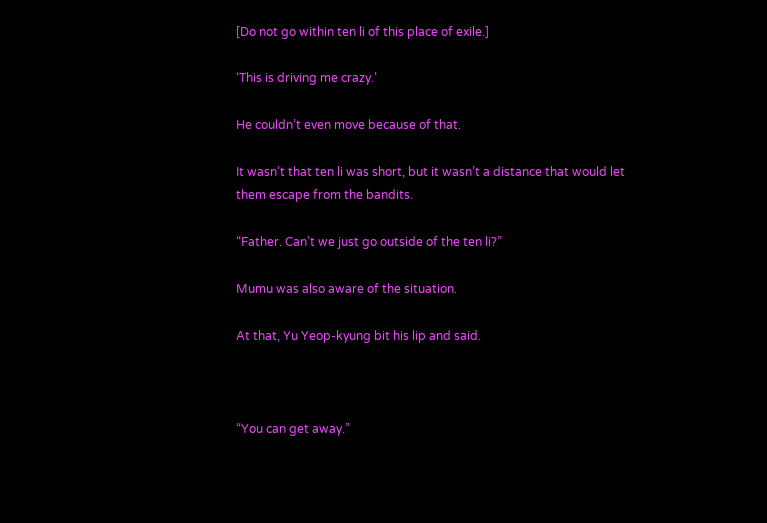[Do not go within ten li of this place of exile.]

‘This is driving me crazy.’

He couldn’t even move because of that.

It wasn’t that ten li was short, but it wasn’t a distance that would let them escape from the bandits.

“Father. Can’t we just go outside of the ten li?”

Mumu was also aware of the situation.

At that, Yu Yeop-kyung bit his lip and said.



“You can get away.”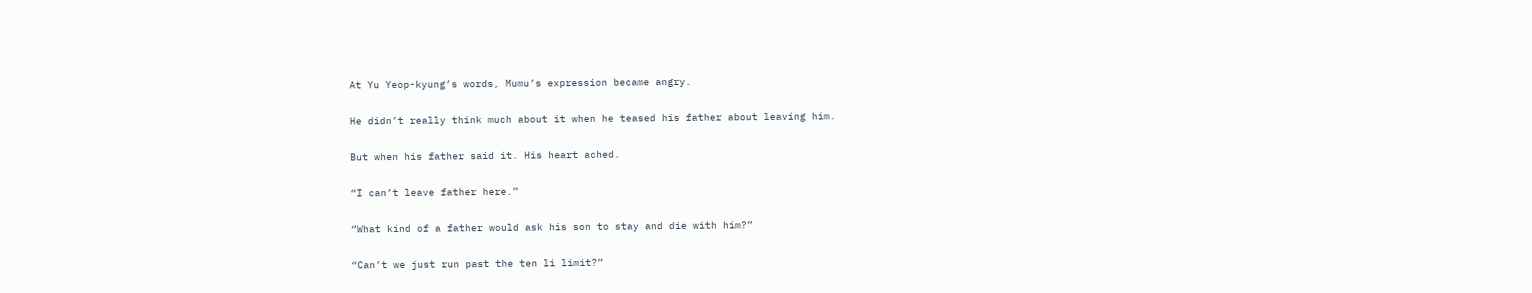At Yu Yeop-kyung’s words, Mumu’s expression became angry.

He didn’t really think much about it when he teased his father about leaving him.

But when his father said it. His heart ached.

“I can’t leave father here.”

“What kind of a father would ask his son to stay and die with him?”

“Can’t we just run past the ten li limit?”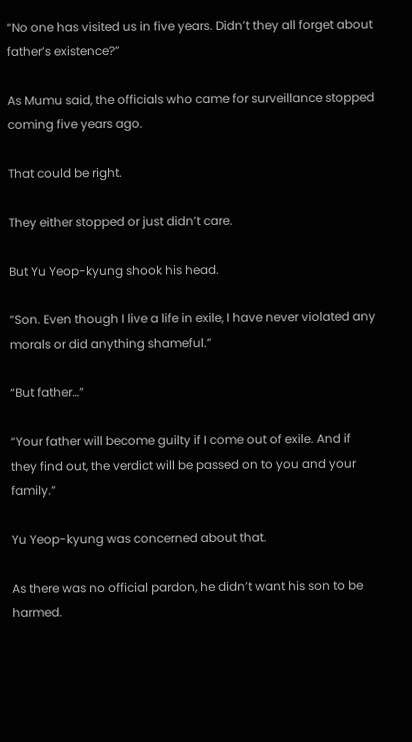“No one has visited us in five years. Didn’t they all forget about father’s existence?”

As Mumu said, the officials who came for surveillance stopped coming five years ago.

That could be right.

They either stopped or just didn’t care.

But Yu Yeop-kyung shook his head.

“Son. Even though I live a life in exile, I have never violated any morals or did anything shameful.”

“But father…”

“Your father will become guilty if I come out of exile. And if they find out, the verdict will be passed on to you and your family.”

Yu Yeop-kyung was concerned about that.

As there was no official pardon, he didn’t want his son to be harmed.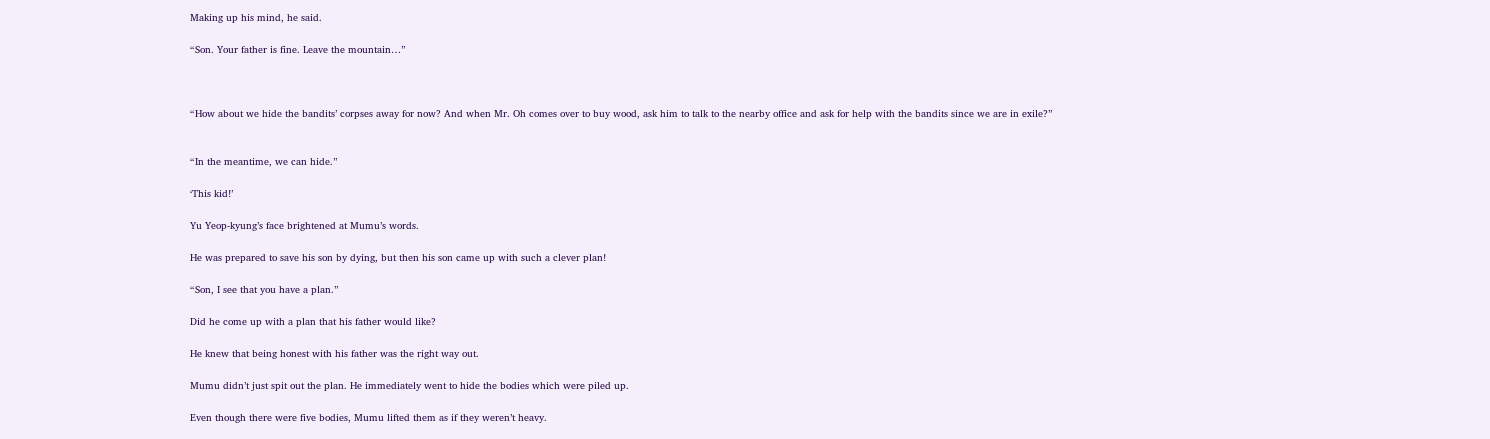Making up his mind, he said.

“Son. Your father is fine. Leave the mountain…”



“How about we hide the bandits’ corpses away for now? And when Mr. Oh comes over to buy wood, ask him to talk to the nearby office and ask for help with the bandits since we are in exile?”


“In the meantime, we can hide.”

‘This kid!’

Yu Yeop-kyung’s face brightened at Mumu’s words.

He was prepared to save his son by dying, but then his son came up with such a clever plan!

“Son, I see that you have a plan.”

Did he come up with a plan that his father would like?

He knew that being honest with his father was the right way out.

Mumu didn’t just spit out the plan. He immediately went to hide the bodies which were piled up.

Even though there were five bodies, Mumu lifted them as if they weren’t heavy.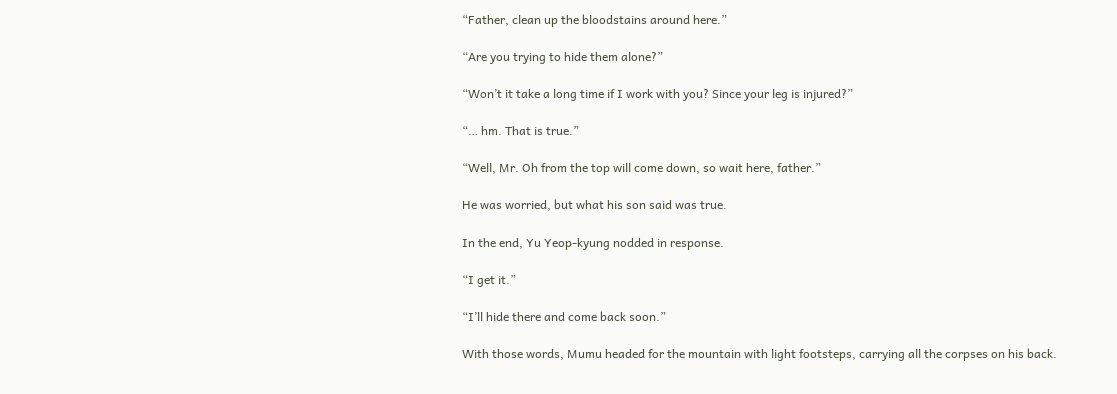“Father, clean up the bloodstains around here.”

“Are you trying to hide them alone?”

“Won’t it take a long time if I work with you? Since your leg is injured?”

“… hm. That is true.”

“Well, Mr. Oh from the top will come down, so wait here, father.”

He was worried, but what his son said was true.

In the end, Yu Yeop-kyung nodded in response.

“I get it.”

“I’ll hide there and come back soon.”

With those words, Mumu headed for the mountain with light footsteps, carrying all the corpses on his back.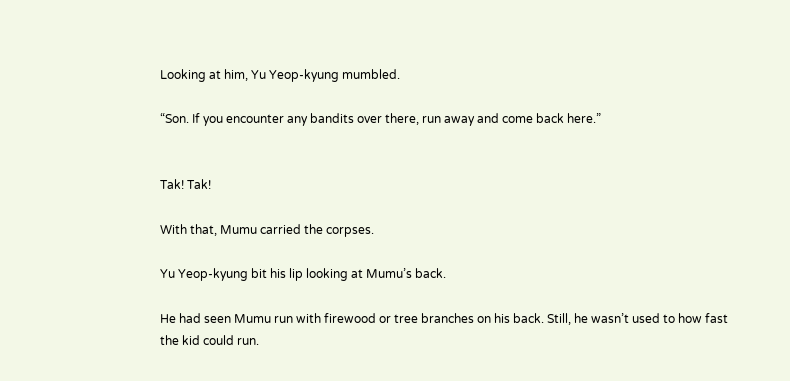Looking at him, Yu Yeop-kyung mumbled.

“Son. If you encounter any bandits over there, run away and come back here.”


Tak! Tak!

With that, Mumu carried the corpses.

Yu Yeop-kyung bit his lip looking at Mumu’s back.

He had seen Mumu run with firewood or tree branches on his back. Still, he wasn’t used to how fast the kid could run.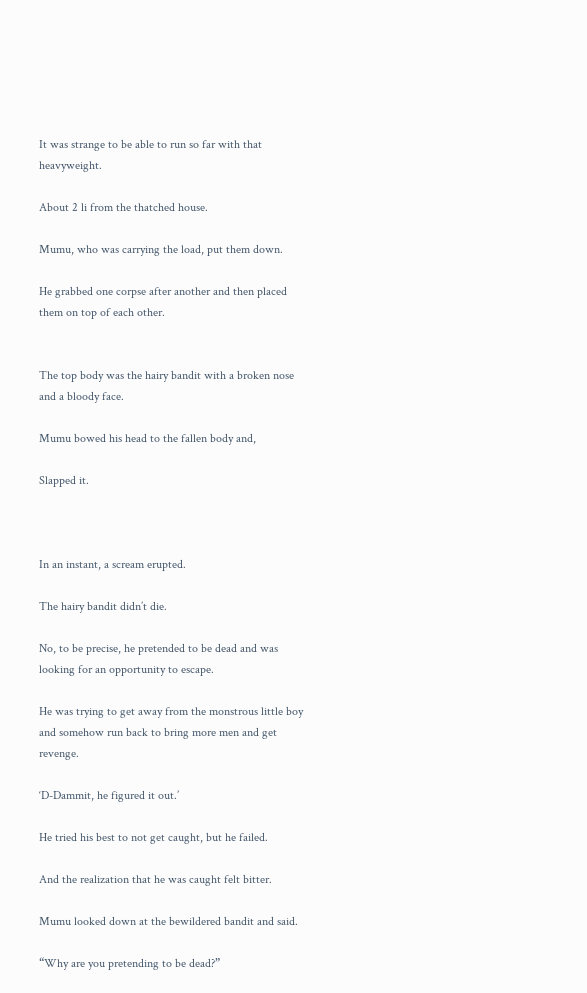It was strange to be able to run so far with that heavyweight.

About 2 li from the thatched house.

Mumu, who was carrying the load, put them down.

He grabbed one corpse after another and then placed them on top of each other.


The top body was the hairy bandit with a broken nose and a bloody face.

Mumu bowed his head to the fallen body and,

Slapped it.



In an instant, a scream erupted.

The hairy bandit didn’t die.

No, to be precise, he pretended to be dead and was looking for an opportunity to escape.

He was trying to get away from the monstrous little boy and somehow run back to bring more men and get revenge.

‘D-Dammit, he figured it out.’

He tried his best to not get caught, but he failed.

And the realization that he was caught felt bitter.

Mumu looked down at the bewildered bandit and said.

“Why are you pretending to be dead?”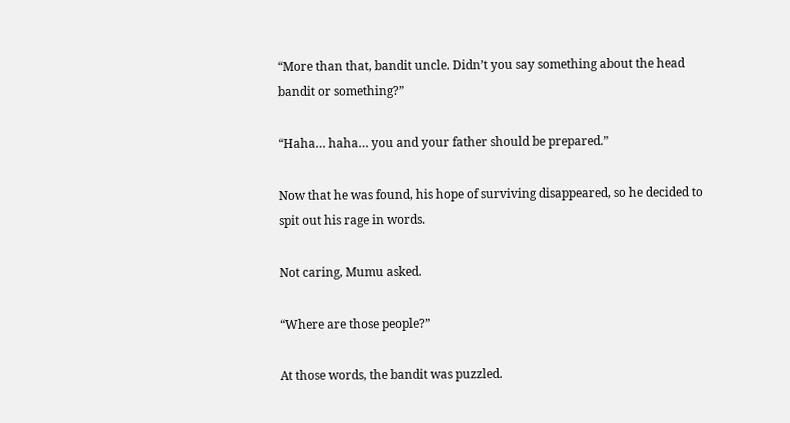“More than that, bandit uncle. Didn’t you say something about the head bandit or something?”

“Haha… haha… you and your father should be prepared.”

Now that he was found, his hope of surviving disappeared, so he decided to spit out his rage in words.

Not caring, Mumu asked.

“Where are those people?”

At those words, the bandit was puzzled.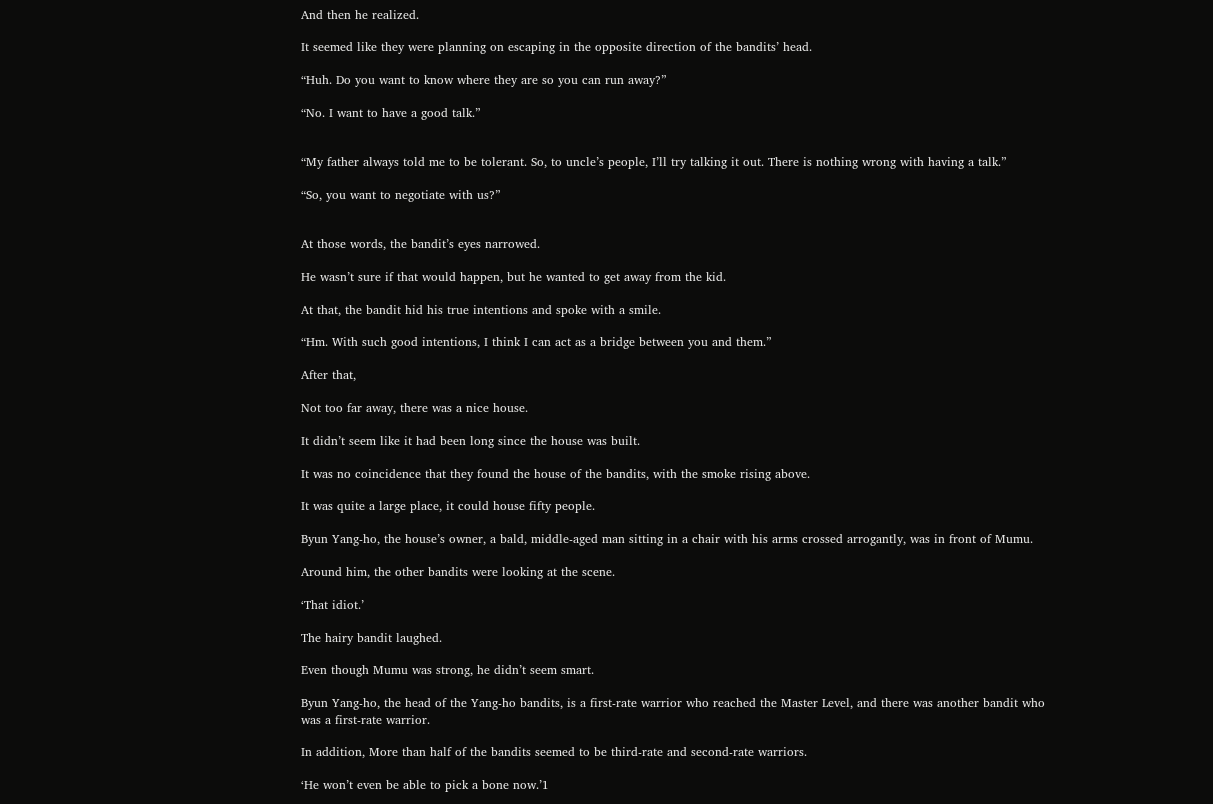And then he realized.

It seemed like they were planning on escaping in the opposite direction of the bandits’ head.

“Huh. Do you want to know where they are so you can run away?”

“No. I want to have a good talk.”


“My father always told me to be tolerant. So, to uncle’s people, I’ll try talking it out. There is nothing wrong with having a talk.”

“So, you want to negotiate with us?”


At those words, the bandit’s eyes narrowed.

He wasn’t sure if that would happen, but he wanted to get away from the kid.

At that, the bandit hid his true intentions and spoke with a smile.

“Hm. With such good intentions, I think I can act as a bridge between you and them.”

After that,

Not too far away, there was a nice house.

It didn’t seem like it had been long since the house was built.

It was no coincidence that they found the house of the bandits, with the smoke rising above.

It was quite a large place, it could house fifty people.

Byun Yang-ho, the house’s owner, a bald, middle-aged man sitting in a chair with his arms crossed arrogantly, was in front of Mumu.

Around him, the other bandits were looking at the scene.

‘That idiot.’

The hairy bandit laughed.

Even though Mumu was strong, he didn’t seem smart.

Byun Yang-ho, the head of the Yang-ho bandits, is a first-rate warrior who reached the Master Level, and there was another bandit who was a first-rate warrior.

In addition, More than half of the bandits seemed to be third-rate and second-rate warriors.

‘He won’t even be able to pick a bone now.’1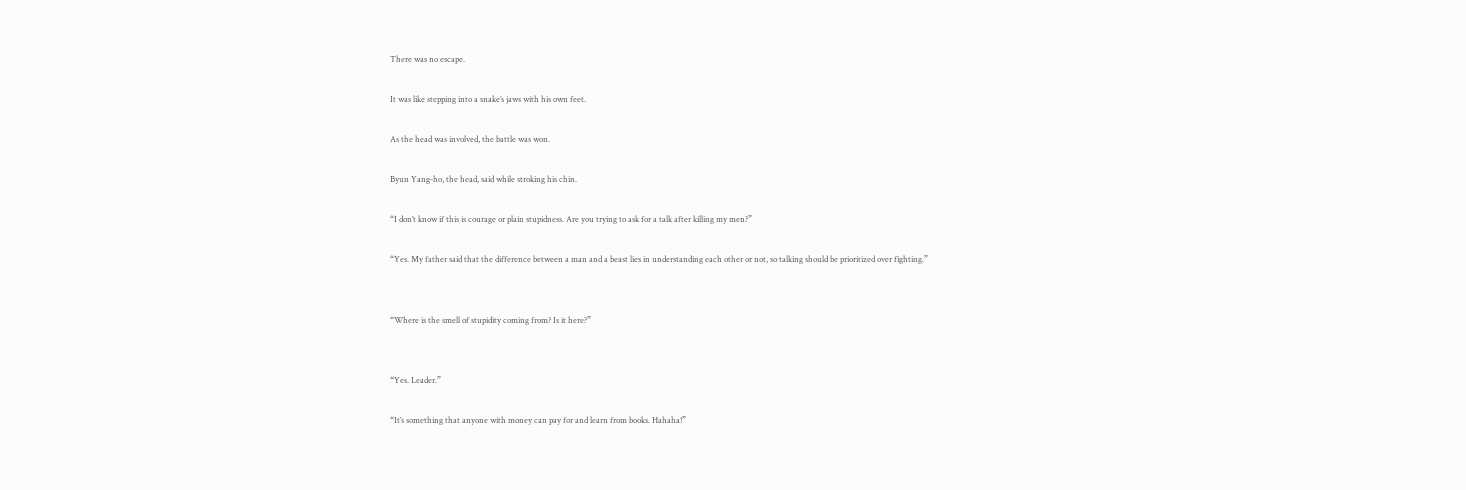There was no escape.

It was like stepping into a snake’s jaws with his own feet.

As the head was involved, the battle was won.

Byun Yang-ho, the head, said while stroking his chin.

“I don’t know if this is courage or plain stupidness. Are you trying to ask for a talk after killing my men?”

“Yes. My father said that the difference between a man and a beast lies in understanding each other or not, so talking should be prioritized over fighting.”


“Where is the smell of stupidity coming from? Is it here?”


“Yes. Leader.”

“It’s something that anyone with money can pay for and learn from books. Hahaha!”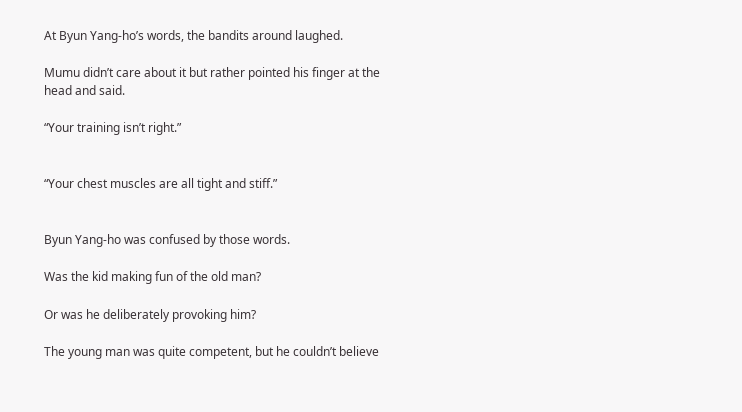At Byun Yang-ho’s words, the bandits around laughed.

Mumu didn’t care about it but rather pointed his finger at the head and said.

“Your training isn’t right.”


“Your chest muscles are all tight and stiff.”


Byun Yang-ho was confused by those words.

Was the kid making fun of the old man?

Or was he deliberately provoking him?

The young man was quite competent, but he couldn’t believe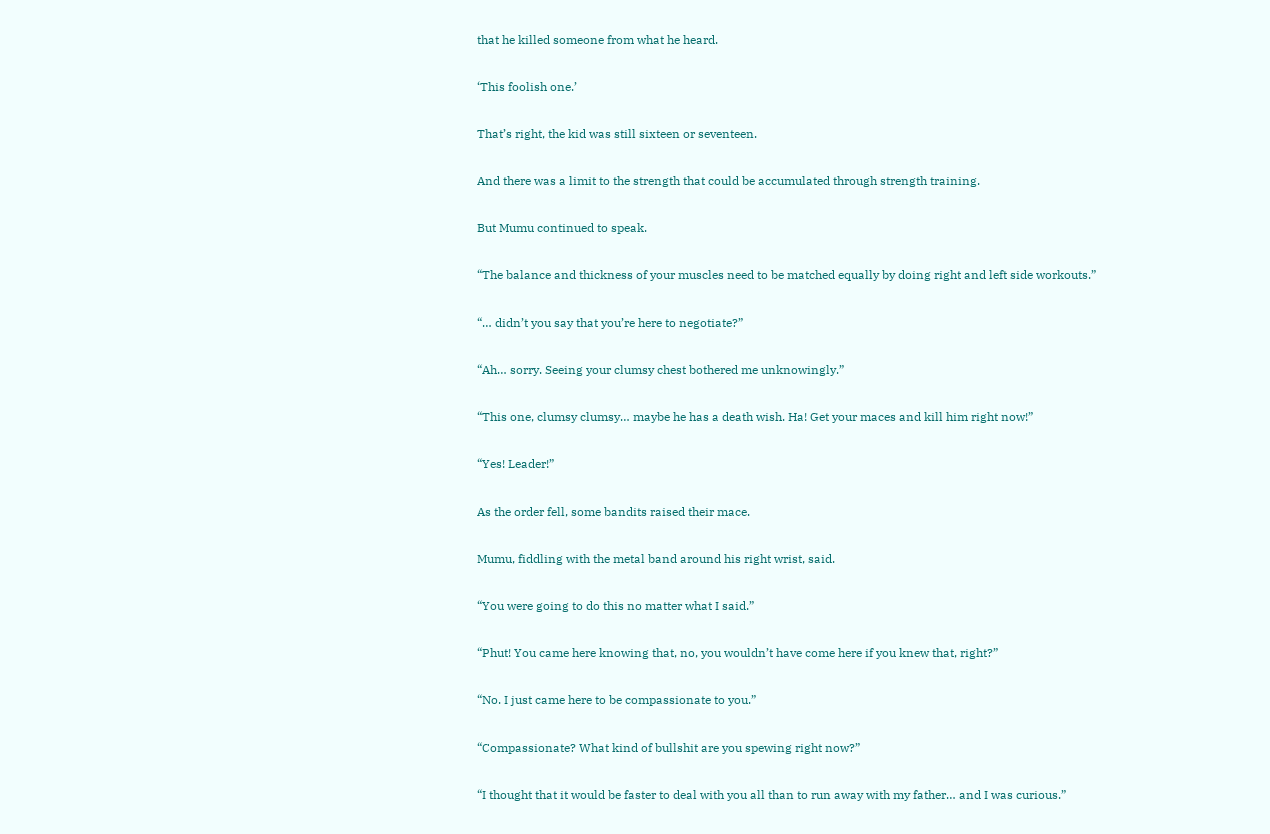that he killed someone from what he heard.

‘This foolish one.’

That’s right, the kid was still sixteen or seventeen.

And there was a limit to the strength that could be accumulated through strength training.

But Mumu continued to speak.

“The balance and thickness of your muscles need to be matched equally by doing right and left side workouts.”

“… didn’t you say that you’re here to negotiate?”

“Ah… sorry. Seeing your clumsy chest bothered me unknowingly.”

“This one, clumsy clumsy… maybe he has a death wish. Ha! Get your maces and kill him right now!”

“Yes! Leader!”

As the order fell, some bandits raised their mace.

Mumu, fiddling with the metal band around his right wrist, said.

“You were going to do this no matter what I said.”

“Phut! You came here knowing that, no, you wouldn’t have come here if you knew that, right?”

“No. I just came here to be compassionate to you.”

“Compassionate? What kind of bullshit are you spewing right now?”

“I thought that it would be faster to deal with you all than to run away with my father… and I was curious.”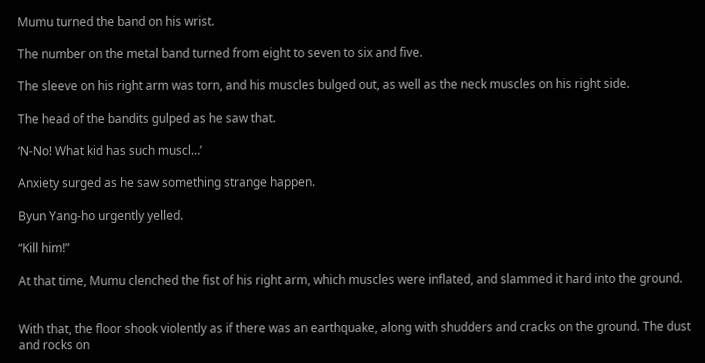Mumu turned the band on his wrist.

The number on the metal band turned from eight to seven to six and five.

The sleeve on his right arm was torn, and his muscles bulged out, as well as the neck muscles on his right side.

The head of the bandits gulped as he saw that.

‘N-No! What kid has such muscl…’

Anxiety surged as he saw something strange happen.

Byun Yang-ho urgently yelled.

“Kill him!”

At that time, Mumu clenched the fist of his right arm, which muscles were inflated, and slammed it hard into the ground.


With that, the floor shook violently as if there was an earthquake, along with shudders and cracks on the ground. The dust and rocks on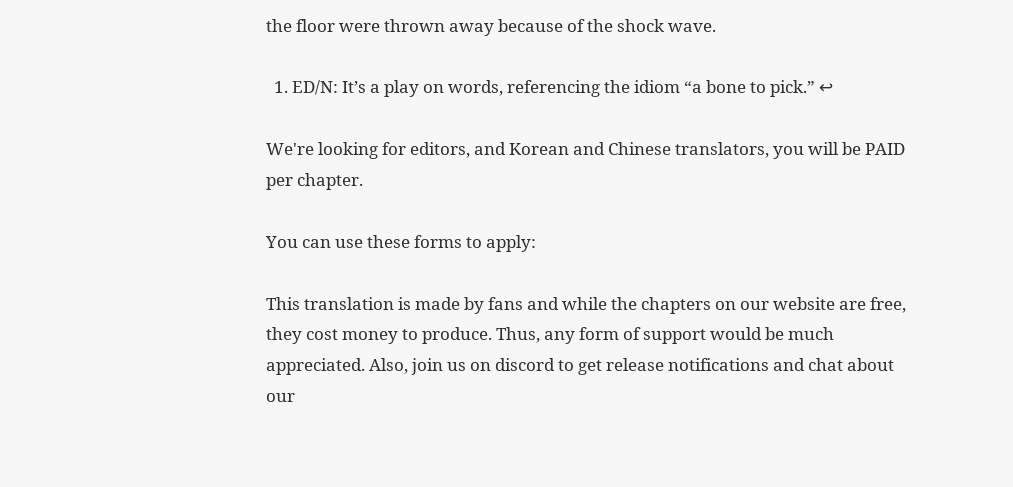the floor were thrown away because of the shock wave.

  1. ED/N: It’s a play on words, referencing the idiom “a bone to pick.” ↩

We're looking for editors, and Korean and Chinese translators, you will be PAID per chapter.

You can use these forms to apply:

This translation is made by fans and while the chapters on our website are free, they cost money to produce. Thus, any form of support would be much appreciated. Also, join us on discord to get release notifications and chat about our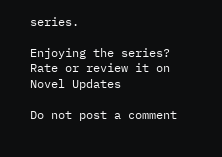series.

Enjoying the series? Rate or review it on Novel Updates

Do not post a comment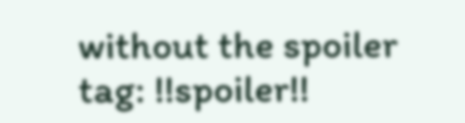without the spoiler tag: !!spoiler!!